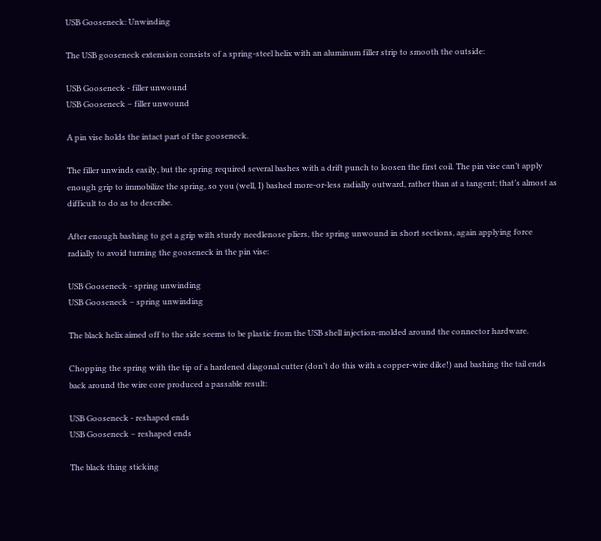USB Gooseneck: Unwinding

The USB gooseneck extension consists of a spring-steel helix with an aluminum filler strip to smooth the outside:

USB Gooseneck - filler unwound
USB Gooseneck – filler unwound

A pin vise holds the intact part of the gooseneck.

The filler unwinds easily, but the spring required several bashes with a drift punch to loosen the first coil. The pin vise can’t apply enough grip to immobilize the spring, so you (well, I) bashed more-or-less radially outward, rather than at a tangent; that’s almost as difficult to do as to describe.

After enough bashing to get a grip with sturdy needlenose pliers, the spring unwound in short sections, again applying force radially to avoid turning the gooseneck in the pin vise:

USB Gooseneck - spring unwinding
USB Gooseneck – spring unwinding

The black helix aimed off to the side seems to be plastic from the USB shell injection-molded around the connector hardware.

Chopping the spring with the tip of a hardened diagonal cutter (don’t do this with a copper-wire dike!) and bashing the tail ends back around the wire core produced a passable result:

USB Gooseneck - reshaped ends
USB Gooseneck – reshaped ends

The black thing sticking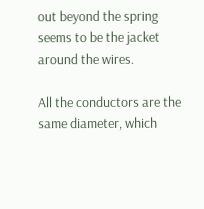out beyond the spring seems to be the jacket around the wires.

All the conductors are the same diameter, which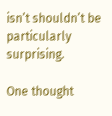isn’t shouldn’t be particularly surprising.

One thought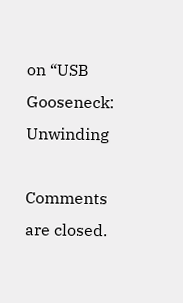on “USB Gooseneck: Unwinding

Comments are closed.